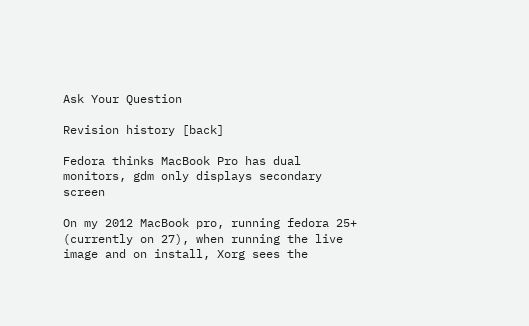Ask Your Question

Revision history [back]

Fedora thinks MacBook Pro has dual monitors, gdm only displays secondary screen

On my 2012 MacBook pro, running fedora 25+ (currently on 27), when running the live image and on install, Xorg sees the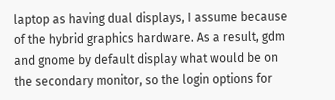laptop as having dual displays, I assume because of the hybrid graphics hardware. As a result, gdm and gnome by default display what would be on the secondary monitor, so the login options for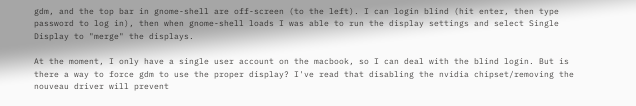gdm, and the top bar in gnome-shell are off-screen (to the left). I can login blind (hit enter, then type password to log in), then when gnome-shell loads I was able to run the display settings and select Single Display to "merge" the displays.

At the moment, I only have a single user account on the macbook, so I can deal with the blind login. But is there a way to force gdm to use the proper display? I've read that disabling the nvidia chipset/removing the nouveau driver will prevent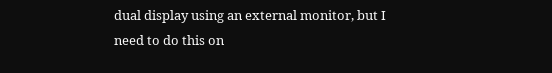dual display using an external monitor, but I need to do this on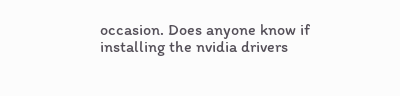occasion. Does anyone know if installing the nvidia drivers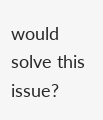would solve this issue?